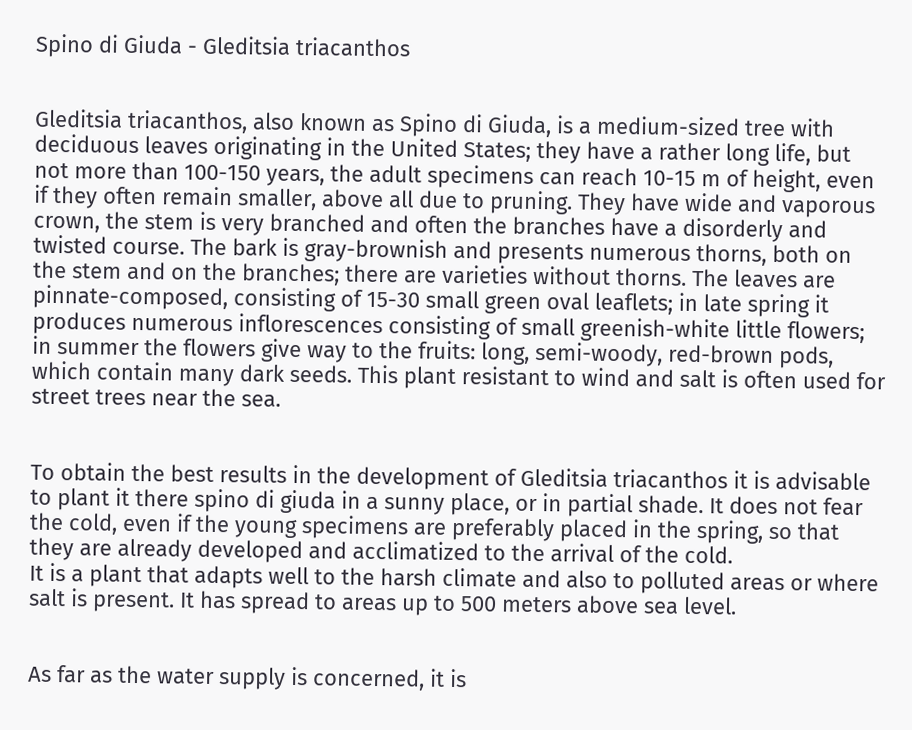Spino di Giuda - Gleditsia triacanthos


Gleditsia triacanthos, also known as Spino di Giuda, is a medium-sized tree with deciduous leaves originating in the United States; they have a rather long life, but not more than 100-150 years, the adult specimens can reach 10-15 m of height, even if they often remain smaller, above all due to pruning. They have wide and vaporous crown, the stem is very branched and often the branches have a disorderly and twisted course. The bark is gray-brownish and presents numerous thorns, both on the stem and on the branches; there are varieties without thorns. The leaves are pinnate-composed, consisting of 15-30 small green oval leaflets; in late spring it produces numerous inflorescences consisting of small greenish-white little flowers; in summer the flowers give way to the fruits: long, semi-woody, red-brown pods, which contain many dark seeds. This plant resistant to wind and salt is often used for street trees near the sea.


To obtain the best results in the development of Gleditsia triacanthos it is advisable to plant it there spino di giuda in a sunny place, or in partial shade. It does not fear the cold, even if the young specimens are preferably placed in the spring, so that they are already developed and acclimatized to the arrival of the cold.
It is a plant that adapts well to the harsh climate and also to polluted areas or where salt is present. It has spread to areas up to 500 meters above sea level.


As far as the water supply is concerned, it is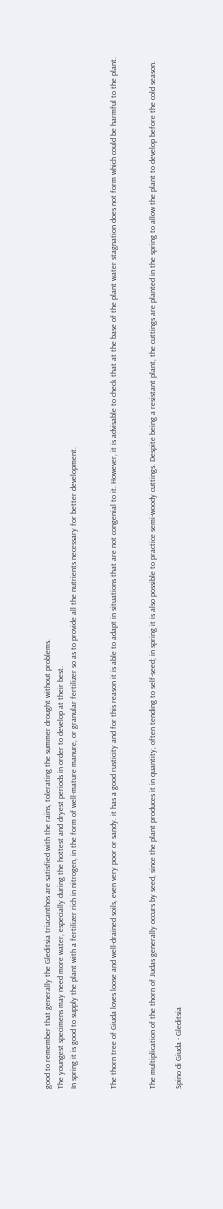good to remember that generally the Gleditsia triacanthos are satisfied with the rains, tolerating the summer drought without problems.
The youngest specimens may need more water, especially during the hottest and dryest periods in order to develop at their best.
In spring it is good to supply the plant with a fertilizer rich in nitrogen, in the form of well-mature manure, or granular fertilizer so as to provide all the nutrients necessary for better development.


The thorn tree of Giuda loves loose and well-drained soils, even very poor or sandy. it has a good rusticity and for this reason it is able to adapt in situations that are not congenial to it. However, it is advisable to check that at the base of the plant water stagnation does not form which could be harmful to the plant.


The multiplication of the thorn of Judas generally occurs by seed, since the plant produces it in quantity, often tending to self-seed; in spring it is also possible to practice semi-woody cuttings. Despite being a resistant plant, the cuttings are planted in the spring to allow the plant to develop before the cold season.

Spino di Giuda - Gleditsia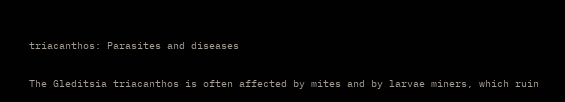triacanthos: Parasites and diseases

The Gleditsia triacanthos is often affected by mites and by larvae miners, which ruin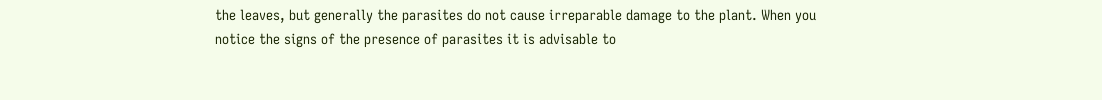the leaves, but generally the parasites do not cause irreparable damage to the plant. When you notice the signs of the presence of parasites it is advisable to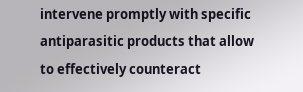intervene promptly with specific antiparasitic products that allow to effectively counteract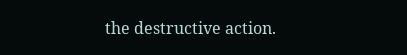the destructive action.